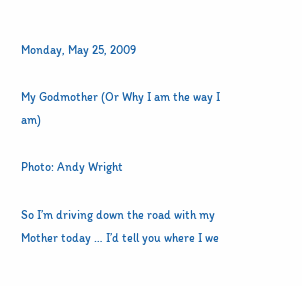Monday, May 25, 2009

My Godmother (Or Why I am the way I am)

Photo: Andy Wright

So I’m driving down the road with my Mother today … I’d tell you where I we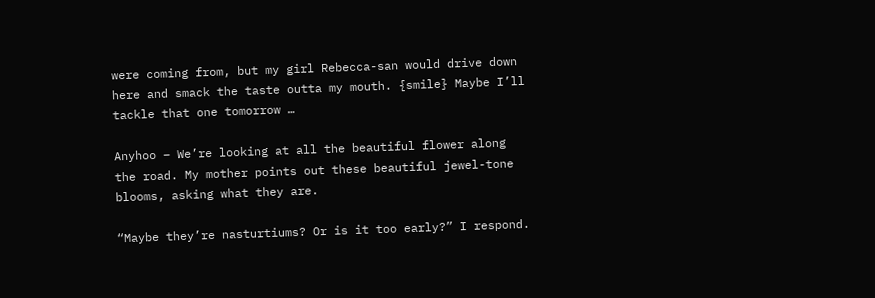were coming from, but my girl Rebecca-san would drive down here and smack the taste outta my mouth. {smile} Maybe I’ll tackle that one tomorrow …

Anyhoo – We’re looking at all the beautiful flower along the road. My mother points out these beautiful jewel-tone blooms, asking what they are.

“Maybe they’re nasturtiums? Or is it too early?” I respond.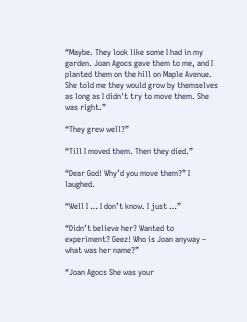“Maybe. They look like some I had in my garden. Joan Agocs gave them to me, and I planted them on the hill on Maple Avenue. She told me they would grow by themselves as long as I didn't try to move them. She was right.”

“They grew well?”

“Till I moved them. Then they died.”

“Dear God! Why’d you move them?” I laughed.

“Well I … I don’t know. I just …”

“Didn’t believe her? Wanted to experiment? Geez! Who is Joan anyway – what was her name?”

“Joan Agocs She was your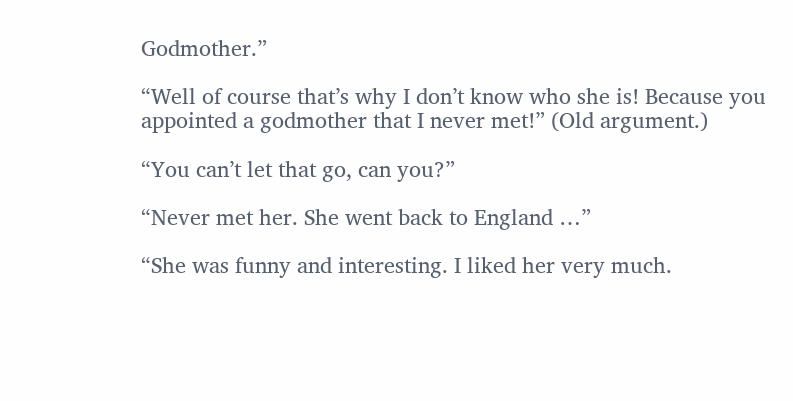Godmother.”

“Well of course that’s why I don’t know who she is! Because you appointed a godmother that I never met!” (Old argument.)

“You can’t let that go, can you?”

“Never met her. She went back to England …”

“She was funny and interesting. I liked her very much.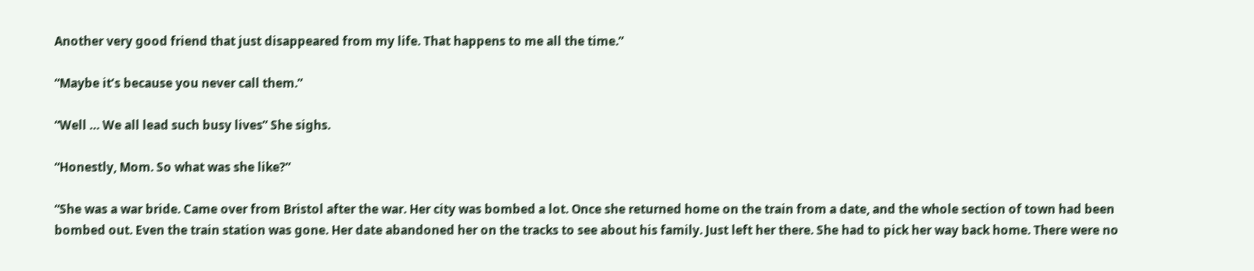Another very good friend that just disappeared from my life. That happens to me all the time.”

“Maybe it’s because you never call them.”

“Well … We all lead such busy lives” She sighs.

“Honestly, Mom. So what was she like?”

“She was a war bride. Came over from Bristol after the war. Her city was bombed a lot. Once she returned home on the train from a date, and the whole section of town had been bombed out. Even the train station was gone. Her date abandoned her on the tracks to see about his family. Just left her there. She had to pick her way back home. There were no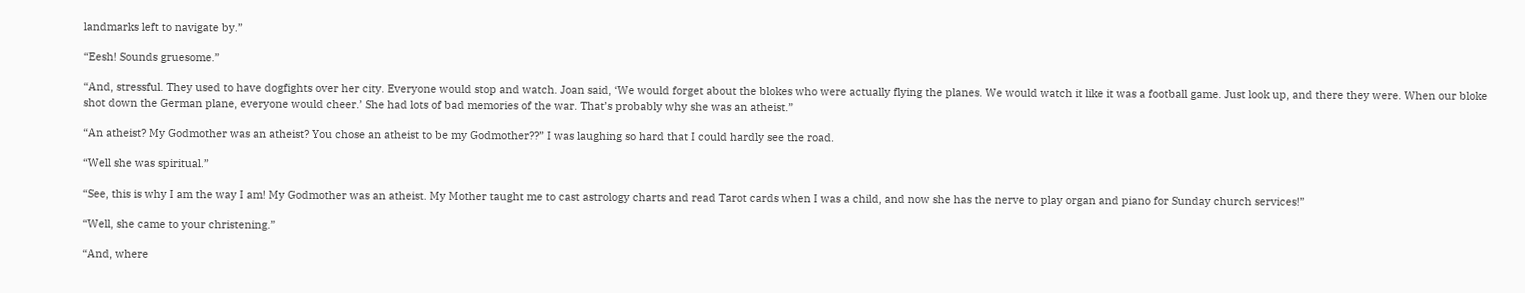landmarks left to navigate by.”

“Eesh! Sounds gruesome.”

“And, stressful. They used to have dogfights over her city. Everyone would stop and watch. Joan said, ‘We would forget about the blokes who were actually flying the planes. We would watch it like it was a football game. Just look up, and there they were. When our bloke shot down the German plane, everyone would cheer.’ She had lots of bad memories of the war. That’s probably why she was an atheist.”

“An atheist? My Godmother was an atheist? You chose an atheist to be my Godmother??” I was laughing so hard that I could hardly see the road.

“Well she was spiritual.”

“See, this is why I am the way I am! My Godmother was an atheist. My Mother taught me to cast astrology charts and read Tarot cards when I was a child, and now she has the nerve to play organ and piano for Sunday church services!”

“Well, she came to your christening.”

“And, where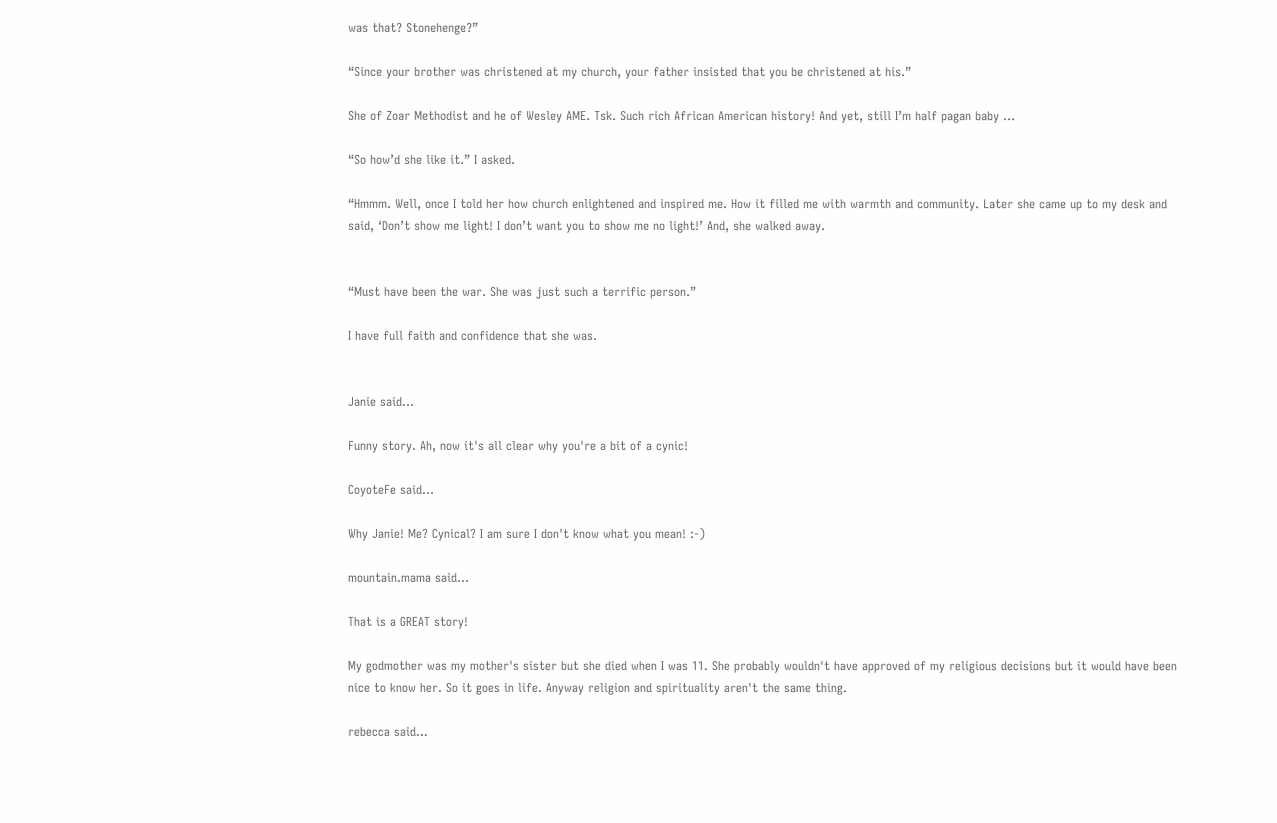was that? Stonehenge?”

“Since your brother was christened at my church, your father insisted that you be christened at his.”

She of Zoar Methodist and he of Wesley AME. Tsk. Such rich African American history! And yet, still I’m half pagan baby …

“So how’d she like it.” I asked.

“Hmmm. Well, once I told her how church enlightened and inspired me. How it filled me with warmth and community. Later she came up to my desk and said, ‘Don’t show me light! I don’t want you to show me no light!’ And, she walked away.


“Must have been the war. She was just such a terrific person.”

I have full faith and confidence that she was.


Janie said...

Funny story. Ah, now it's all clear why you're a bit of a cynic!

CoyoteFe said...

Why Janie! Me? Cynical? I am sure I don't know what you mean! :-)

mountain.mama said...

That is a GREAT story!

My godmother was my mother's sister but she died when I was 11. She probably wouldn't have approved of my religious decisions but it would have been nice to know her. So it goes in life. Anyway religion and spirituality aren't the same thing.

rebecca said...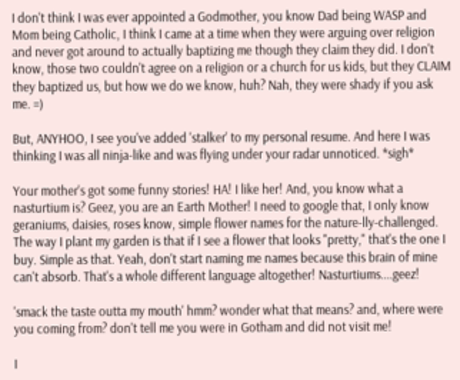I don't think I was ever appointed a Godmother, you know Dad being WASP and Mom being Catholic, I think I came at a time when they were arguing over religion and never got around to actually baptizing me though they claim they did. I don't know, those two couldn't agree on a religion or a church for us kids, but they CLAIM they baptized us, but how we do we know, huh? Nah, they were shady if you ask me. =)

But, ANYHOO, I see you've added 'stalker' to my personal resume. And here I was thinking I was all ninja-like and was flying under your radar unnoticed. *sigh*

Your mother's got some funny stories! HA! I like her! And, you know what a nasturtium is? Geez, you are an Earth Mother! I need to google that, I only know geraniums, daisies, roses know, simple flower names for the nature-lly-challenged. The way I plant my garden is that if I see a flower that looks "pretty," that's the one I buy. Simple as that. Yeah, don't start naming me names because this brain of mine can't absorb. That's a whole different language altogether! Nasturtiums....geez!

'smack the taste outta my mouth' hmm? wonder what that means? and, where were you coming from? don't tell me you were in Gotham and did not visit me!

I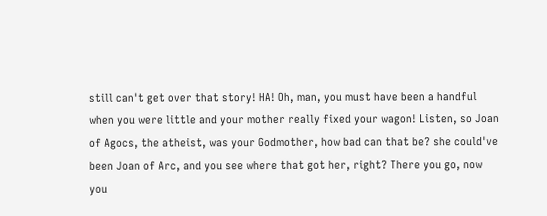still can't get over that story! HA! Oh, man, you must have been a handful when you were little and your mother really fixed your wagon! Listen, so Joan of Agocs, the atheist, was your Godmother, how bad can that be? she could've been Joan of Arc, and you see where that got her, right? There you go, now you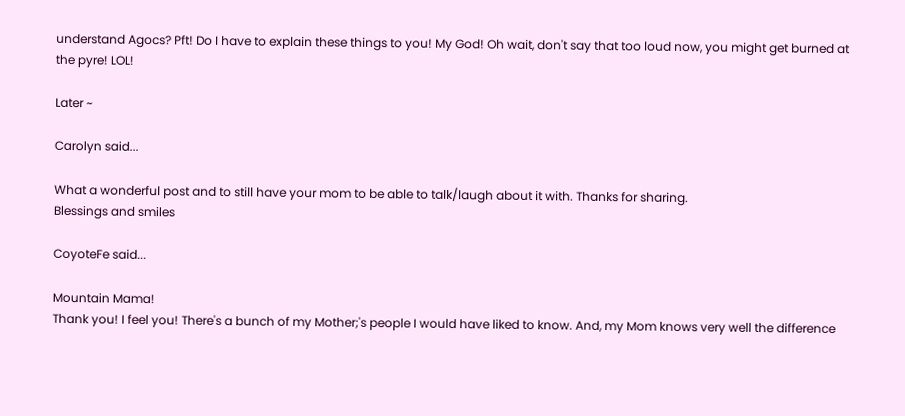understand Agocs? Pft! Do I have to explain these things to you! My God! Oh wait, don't say that too loud now, you might get burned at the pyre! LOL!

Later ~

Carolyn said...

What a wonderful post and to still have your mom to be able to talk/laugh about it with. Thanks for sharing.
Blessings and smiles

CoyoteFe said...

Mountain Mama!
Thank you! I feel you! There's a bunch of my Mother;'s people I would have liked to know. And, my Mom knows very well the difference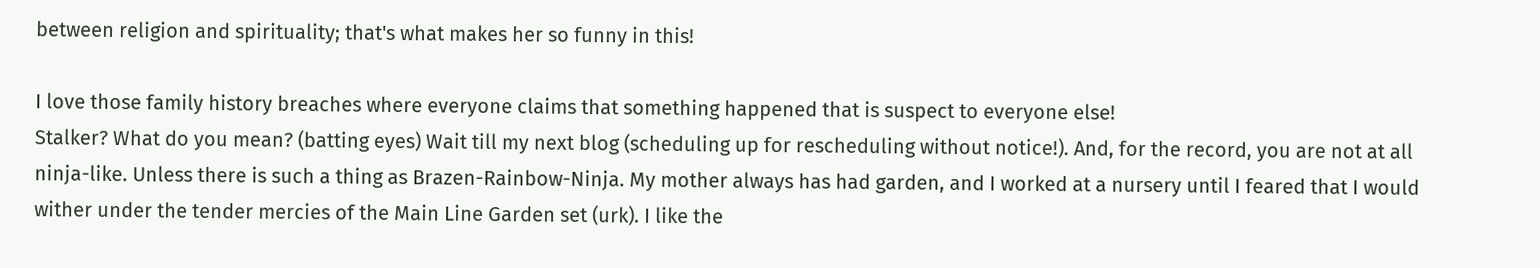between religion and spirituality; that's what makes her so funny in this!

I love those family history breaches where everyone claims that something happened that is suspect to everyone else!
Stalker? What do you mean? (batting eyes) Wait till my next blog (scheduling up for rescheduling without notice!). And, for the record, you are not at all ninja-like. Unless there is such a thing as Brazen-Rainbow-Ninja. My mother always has had garden, and I worked at a nursery until I feared that I would wither under the tender mercies of the Main Line Garden set (urk). I like the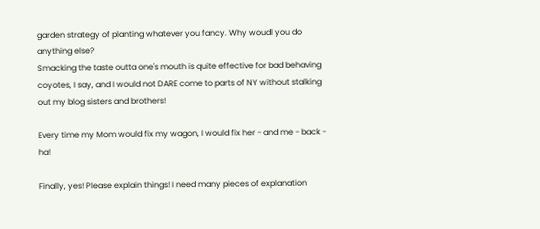garden strategy of planting whatever you fancy. Why woudl you do anything else?
Smacking the taste outta one's mouth is quite effective for bad behaving coyotes, I say, and I would not DARE come to parts of NY without stalking out my blog sisters and brothers!

Every time my Mom would fix my wagon, I would fix her - and me - back - ha!

Finally, yes! Please explain things! I need many pieces of explanation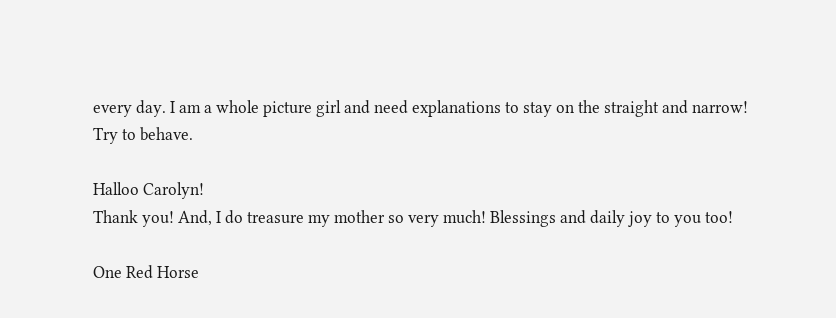every day. I am a whole picture girl and need explanations to stay on the straight and narrow!
Try to behave.

Halloo Carolyn!
Thank you! And, I do treasure my mother so very much! Blessings and daily joy to you too!

One Red Horse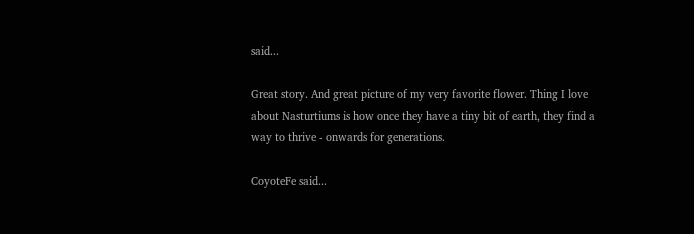said...

Great story. And great picture of my very favorite flower. Thing I love about Nasturtiums is how once they have a tiny bit of earth, they find a way to thrive - onwards for generations.

CoyoteFe said...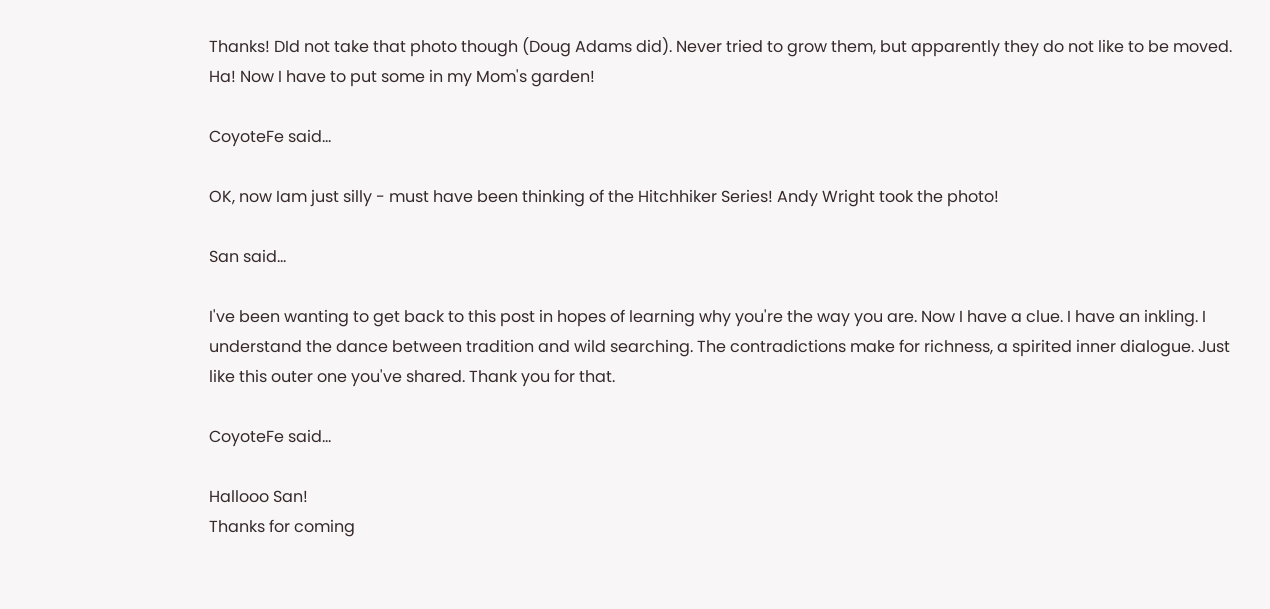Thanks! DId not take that photo though (Doug Adams did). Never tried to grow them, but apparently they do not like to be moved. Ha! Now I have to put some in my Mom's garden!

CoyoteFe said...

OK, now Iam just silly - must have been thinking of the Hitchhiker Series! Andy Wright took the photo!

San said...

I've been wanting to get back to this post in hopes of learning why you're the way you are. Now I have a clue. I have an inkling. I understand the dance between tradition and wild searching. The contradictions make for richness, a spirited inner dialogue. Just like this outer one you've shared. Thank you for that.

CoyoteFe said...

Hallooo San!
Thanks for coming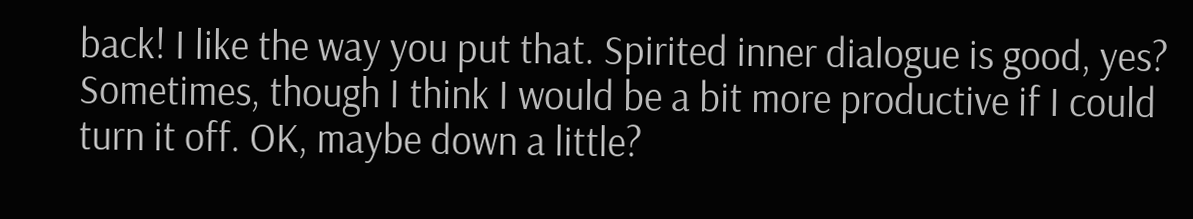back! I like the way you put that. Spirited inner dialogue is good, yes? Sometimes, though I think I would be a bit more productive if I could turn it off. OK, maybe down a little?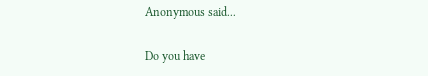Anonymous said...

Do you have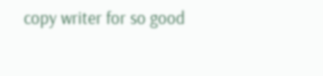copy writer for so good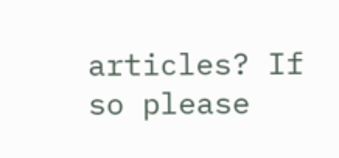articles? If so please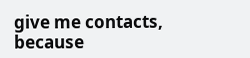give me contacts, because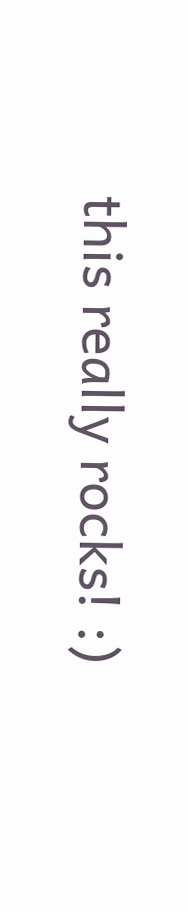this really rocks! :)